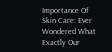Importance Of Skin Care: Ever Wondered What Exactly Our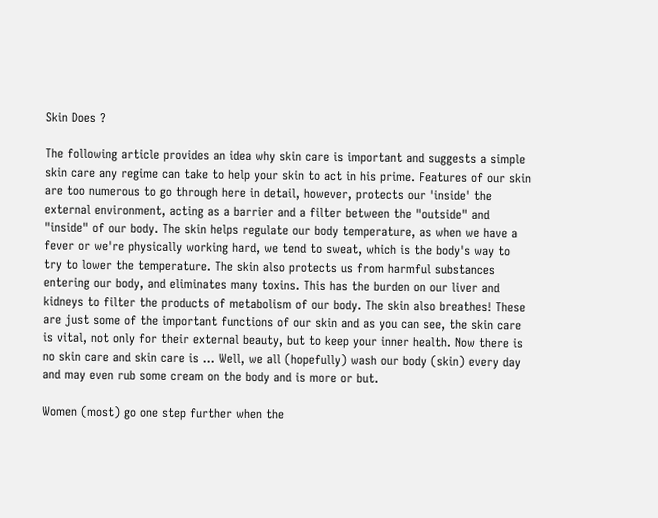Skin Does ?

The following article provides an idea why skin care is important and suggests a simple skin care any regime can take to help your skin to act in his prime. Features of our skin are too numerous to go through here in detail, however, protects our 'inside' the external environment, acting as a barrier and a filter between the "outside" and "inside" of our body. The skin helps regulate our body temperature, as when we have a fever or we're physically working hard, we tend to sweat, which is the body's way to try to lower the temperature. The skin also protects us from harmful substances entering our body, and eliminates many toxins. This has the burden on our liver and kidneys to filter the products of metabolism of our body. The skin also breathes! These are just some of the important functions of our skin and as you can see, the skin care is vital, not only for their external beauty, but to keep your inner health. Now there is no skin care and skin care is … Well, we all (hopefully) wash our body (skin) every day and may even rub some cream on the body and is more or but.

Women (most) go one step further when the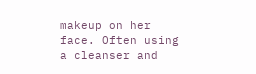makeup on her face. Often using a cleanser and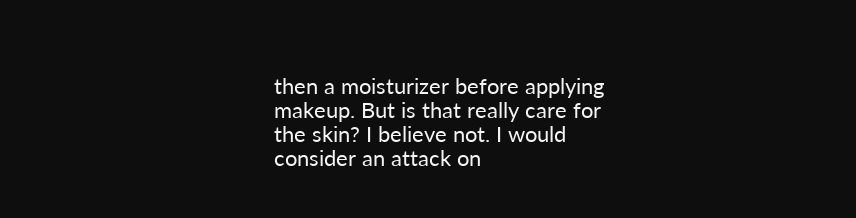then a moisturizer before applying makeup. But is that really care for the skin? I believe not. I would consider an attack on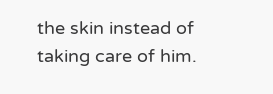the skin instead of taking care of him.